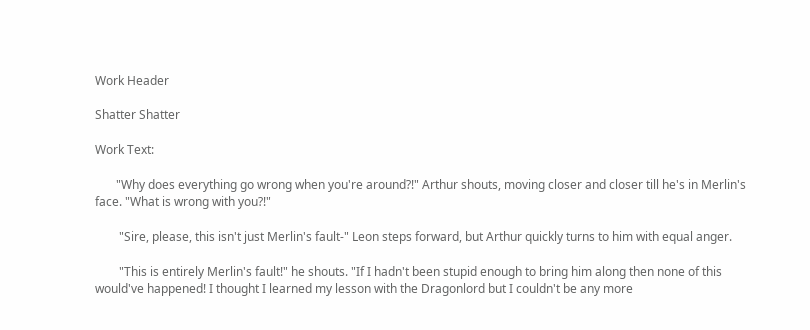Work Header

Shatter Shatter

Work Text:

       "Why does everything go wrong when you're around?!" Arthur shouts, moving closer and closer till he's in Merlin's face. "What is wrong with you?!"

        "Sire, please, this isn't just Merlin's fault-" Leon steps forward, but Arthur quickly turns to him with equal anger.

        "This is entirely Merlin's fault!" he shouts. "If I hadn't been stupid enough to bring him along then none of this would've happened! I thought I learned my lesson with the Dragonlord but I couldn't be any more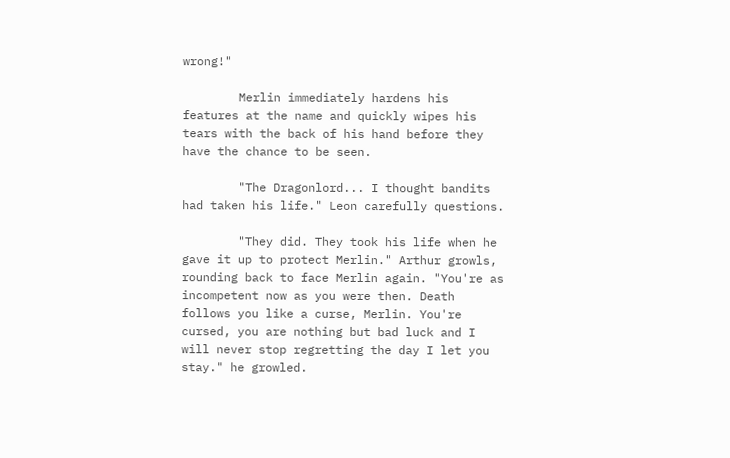wrong!"

        Merlin immediately hardens his features at the name and quickly wipes his tears with the back of his hand before they have the chance to be seen.

        "The Dragonlord... I thought bandits had taken his life." Leon carefully questions.

        "They did. They took his life when he gave it up to protect Merlin." Arthur growls, rounding back to face Merlin again. "You're as incompetent now as you were then. Death follows you like a curse, Merlin. You're cursed, you are nothing but bad luck and I will never stop regretting the day I let you stay." he growled.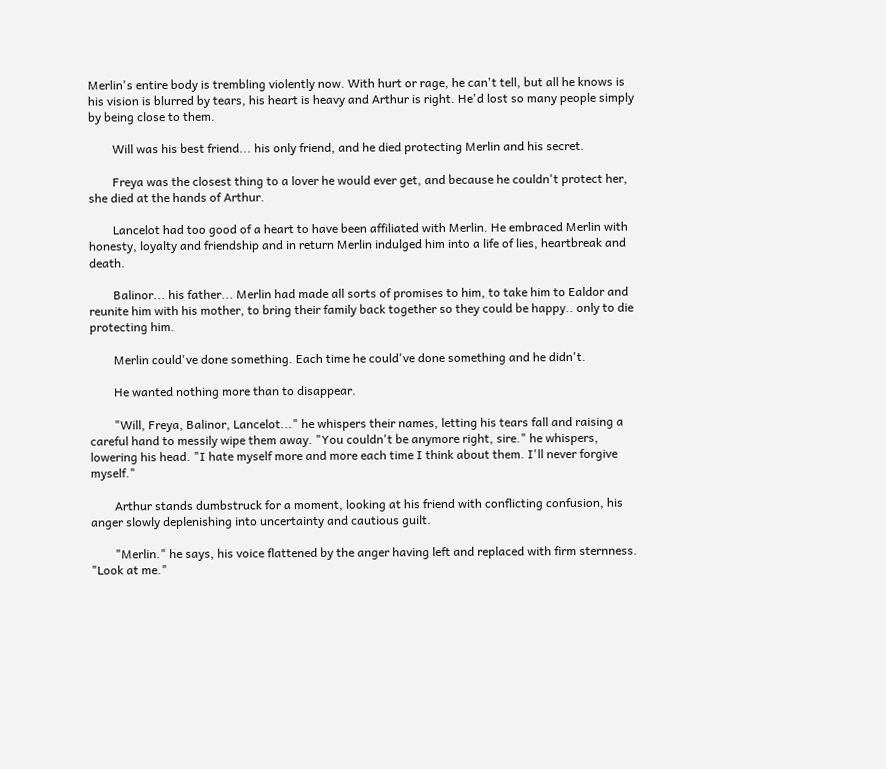Merlin's entire body is trembling violently now. With hurt or rage, he can't tell, but all he knows is his vision is blurred by tears, his heart is heavy and Arthur is right. He'd lost so many people simply by being close to them.

        Will was his best friend... his only friend, and he died protecting Merlin and his secret.

        Freya was the closest thing to a lover he would ever get, and because he couldn't protect her, she died at the hands of Arthur.

        Lancelot had too good of a heart to have been affiliated with Merlin. He embraced Merlin with honesty, loyalty and friendship and in return Merlin indulged him into a life of lies, heartbreak and death.

        Balinor... his father... Merlin had made all sorts of promises to him, to take him to Ealdor and reunite him with his mother, to bring their family back together so they could be happy.. only to die protecting him.

        Merlin could've done something. Each time he could've done something and he didn't.

        He wanted nothing more than to disappear.

        "Will, Freya, Balinor, Lancelot..." he whispers their names, letting his tears fall and raising a careful hand to messily wipe them away. "You couldn't be anymore right, sire." he whispers, lowering his head. "I hate myself more and more each time I think about them. I'll never forgive myself."

        Arthur stands dumbstruck for a moment, looking at his friend with conflicting confusion, his anger slowly deplenishing into uncertainty and cautious guilt.

        "Merlin." he says, his voice flattened by the anger having left and replaced with firm sternness. "Look at me."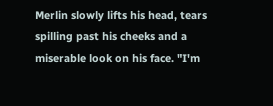Merlin slowly lifts his head, tears spilling past his cheeks and a miserable look on his face. "I'm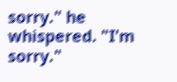sorry." he whispered. "I'm sorry."